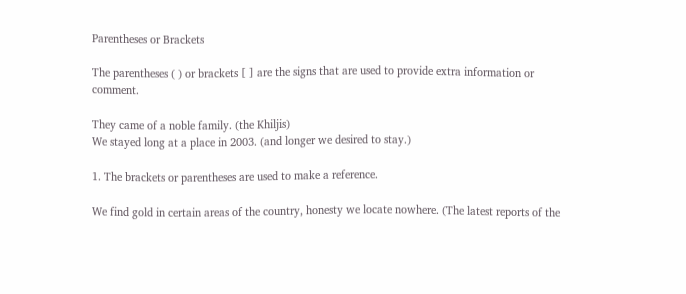Parentheses or Brackets

The parentheses ( ) or brackets [ ] are the signs that are used to provide extra information or comment.

They came of a noble family. (the Khiljis)
We stayed long at a place in 2003. (and longer we desired to stay.)

1. The brackets or parentheses are used to make a reference.

We find gold in certain areas of the country, honesty we locate nowhere. (The latest reports of the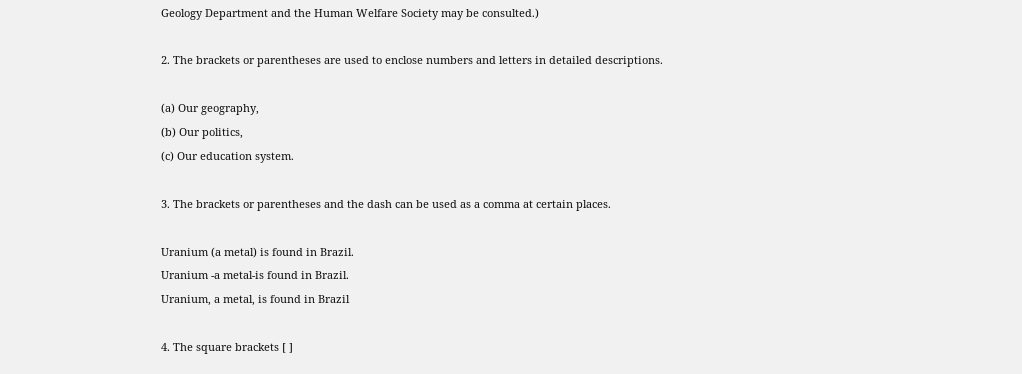Geology Department and the Human Welfare Society may be consulted.)

2. The brackets or parentheses are used to enclose numbers and letters in detailed descriptions.

(a) Our geography,
(b) Our politics,
(c) Our education system.

3. The brackets or parentheses and the dash can be used as a comma at certain places.

Uranium (a metal) is found in Brazil.
Uranium -a metal-is found in Brazil.
Uranium, a metal, is found in Brazil

4. The square brackets [ ]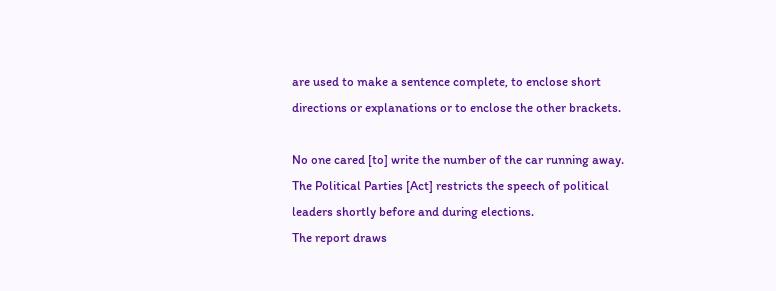are used to make a sentence complete, to enclose short directions or explanations or to enclose the other brackets.

No one cared [to] write the number of the car running away.
The Political Parties [Act] restricts the speech of political leaders shortly before and during elections.
The report draws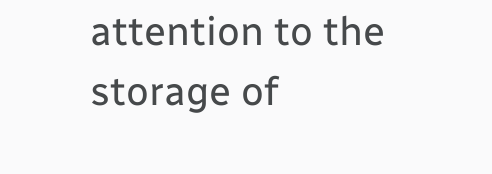attention to the storage of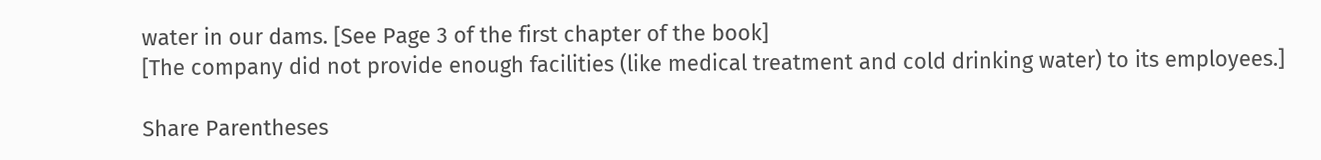water in our dams. [See Page 3 of the first chapter of the book]
[The company did not provide enough facilities (like medical treatment and cold drinking water) to its employees.]

Share Parentheses